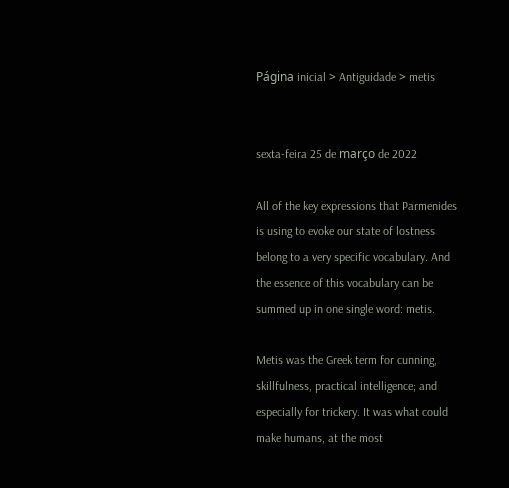Página inicial > Antiguidade > metis


sexta-feira 25 de março de 2022

All of the key expressions that Parmenides   is using to evoke our state of lostness belong to a very specific vocabulary. And the essence of this vocabulary can be summed up in one single word: metis.

Metis was the Greek term for cunning, skillfulness, practical intelligence; and especially for trickery. It was what could make humans, at the most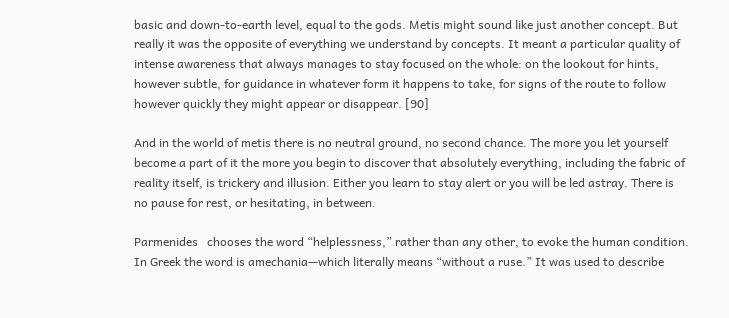basic and down-to-earth level, equal to the gods. Metis might sound like just another concept. But really it was the opposite of everything we understand by concepts. It meant a particular quality of intense awareness that always manages to stay focused on the whole: on the lookout for hints, however subtle, for guidance in whatever form it happens to take, for signs of the route to follow however quickly they might appear or disappear. [90]

And in the world of metis there is no neutral ground, no second chance. The more you let yourself become a part of it the more you begin to discover that absolutely everything, including the fabric of reality itself, is trickery and illusion. Either you learn to stay alert or you will be led astray. There is no pause for rest, or hesitating, in between.

Parmenides   chooses the word “helplessness,” rather than any other, to evoke the human condition. In Greek the word is amechania—which literally means “without a ruse.” It was used to describe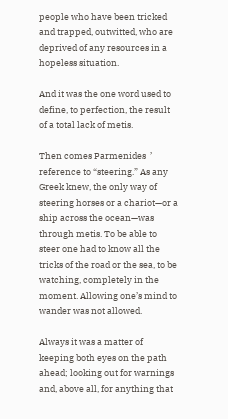people who have been tricked and trapped, outwitted, who are deprived of any resources in a hopeless situation.

And it was the one word used to define, to perfection, the result of a total lack of metis.

Then comes Parmenides  ’ reference to “steering.” As any Greek knew, the only way of steering horses or a chariot—or a ship across the ocean—was through metis. To be able to steer one had to know all the tricks of the road or the sea, to be watching, completely in the moment. Allowing one’s mind to wander was not allowed.

Always it was a matter of keeping both eyes on the path ahead; looking out for warnings and, above all, for anything that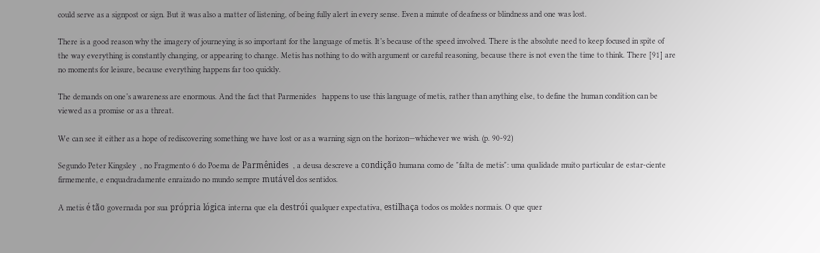could serve as a signpost or sign. But it was also a matter of listening, of being fully alert in every sense. Even a minute of deafness or blindness and one was lost.

There is a good reason why the imagery of journeying is so important for the language of metis. It’s because of the speed involved. There is the absolute need to keep focused in spite of the way everything is constantly changing, or appearing to change. Metis has nothing to do with argument or careful reasoning, because there is not even the time to think. There [91] are no moments for leisure, because everything happens far too quickly.

The demands on one’s awareness are enormous. And the fact that Parmenides   happens to use this language of metis, rather than anything else, to define the human condition can be viewed as a promise or as a threat.

We can see it either as a hope of rediscovering something we have lost or as a warning sign on the horizon—whichever we wish. (p. 90-92)

Segundo Peter Kingsley  , no Fragmento 6 do Poema de Parmênides  , a deusa descreve a condição humana como de "falta de metis": uma qualidade muito particular de estar-ciente firmemente, e enquadradamente enraizado no mundo sempre mutável dos sentidos.

A metis é tão governada por sua própria lógica interna que ela destrói qualquer expectativa, estilhaça todos os moldes normais. O que quer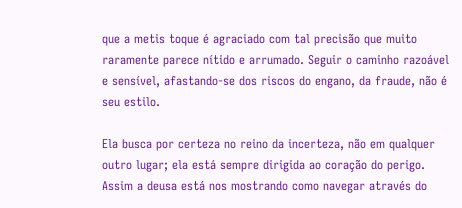que a metis toque é agraciado com tal precisão que muito raramente parece nítido e arrumado. Seguir o caminho razoável e sensível, afastando-se dos riscos do engano, da fraude, não é seu estilo.

Ela busca por certeza no reino da incerteza, não em qualquer outro lugar; ela está sempre dirigida ao coração do perigo. Assim a deusa está nos mostrando como navegar através do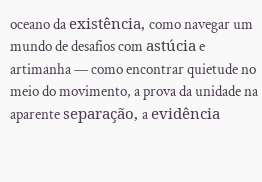oceano da existência, como navegar um mundo de desafios com astúcia e artimanha — como encontrar quietude no meio do movimento, a prova da unidade na aparente separação, a evidência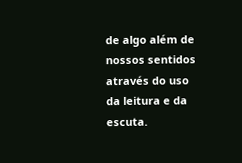de algo além de nossos sentidos através do uso da leitura e da escuta.